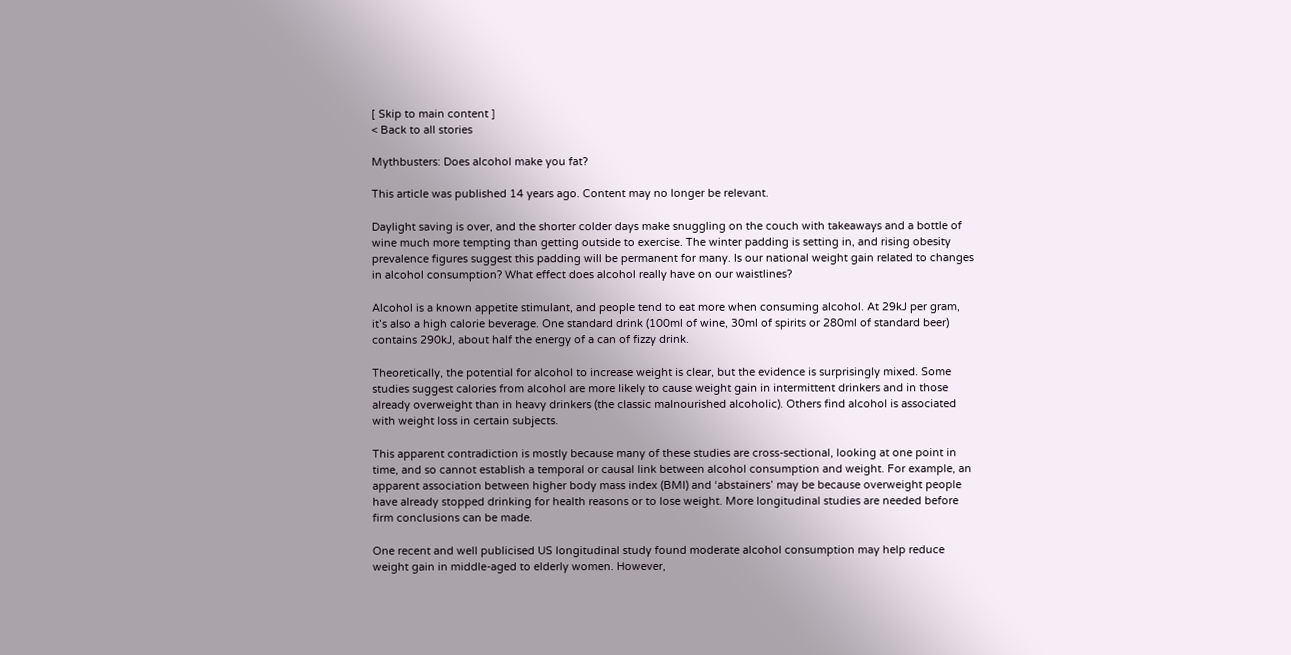[ Skip to main content ]
< Back to all stories

Mythbusters: Does alcohol make you fat?

This article was published 14 years ago. Content may no longer be relevant.

Daylight saving is over, and the shorter colder days make snuggling on the couch with takeaways and a bottle of wine much more tempting than getting outside to exercise. The winter padding is setting in, and rising obesity prevalence figures suggest this padding will be permanent for many. Is our national weight gain related to changes in alcohol consumption? What effect does alcohol really have on our waistlines?

Alcohol is a known appetite stimulant, and people tend to eat more when consuming alcohol. At 29kJ per gram, it’s also a high calorie beverage. One standard drink (100ml of wine, 30ml of spirits or 280ml of standard beer) contains 290kJ, about half the energy of a can of fizzy drink.

Theoretically, the potential for alcohol to increase weight is clear, but the evidence is surprisingly mixed. Some studies suggest calories from alcohol are more likely to cause weight gain in intermittent drinkers and in those already overweight than in heavy drinkers (the classic malnourished alcoholic). Others find alcohol is associated with weight loss in certain subjects.

This apparent contradiction is mostly because many of these studies are cross-sectional, looking at one point in time, and so cannot establish a temporal or causal link between alcohol consumption and weight. For example, an apparent association between higher body mass index (BMI) and ‘abstainers’ may be because overweight people have already stopped drinking for health reasons or to lose weight. More longitudinal studies are needed before firm conclusions can be made.

One recent and well publicised US longitudinal study found moderate alcohol consumption may help reduce weight gain in middle-aged to elderly women. However,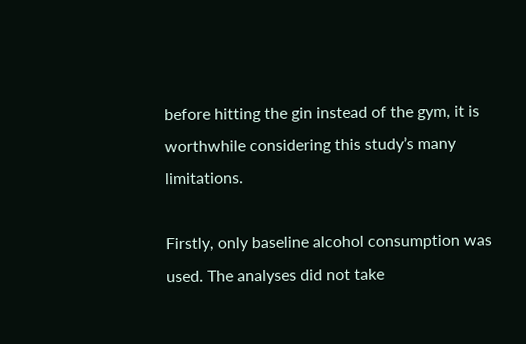before hitting the gin instead of the gym, it is worthwhile considering this study’s many limitations.

Firstly, only baseline alcohol consumption was used. The analyses did not take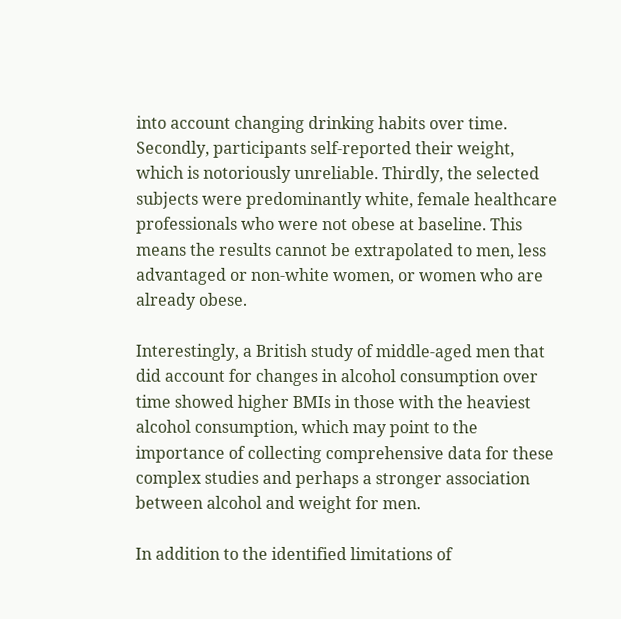into account changing drinking habits over time. Secondly, participants self-reported their weight, which is notoriously unreliable. Thirdly, the selected subjects were predominantly white, female healthcare professionals who were not obese at baseline. This means the results cannot be extrapolated to men, less advantaged or non-white women, or women who are already obese.

Interestingly, a British study of middle-aged men that did account for changes in alcohol consumption over time showed higher BMIs in those with the heaviest alcohol consumption, which may point to the importance of collecting comprehensive data for these complex studies and perhaps a stronger association between alcohol and weight for men.

In addition to the identified limitations of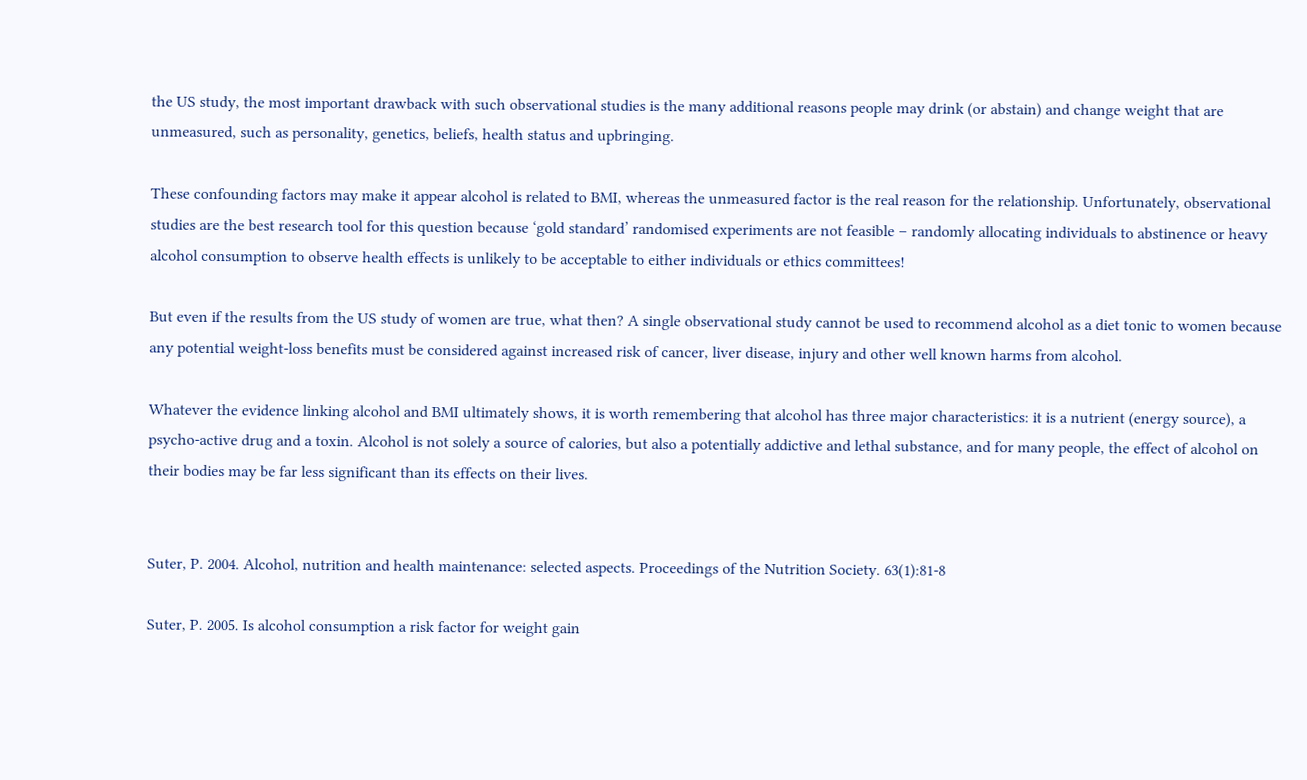the US study, the most important drawback with such observational studies is the many additional reasons people may drink (or abstain) and change weight that are unmeasured, such as personality, genetics, beliefs, health status and upbringing.

These confounding factors may make it appear alcohol is related to BMI, whereas the unmeasured factor is the real reason for the relationship. Unfortunately, observational studies are the best research tool for this question because ‘gold standard’ randomised experiments are not feasible – randomly allocating individuals to abstinence or heavy alcohol consumption to observe health effects is unlikely to be acceptable to either individuals or ethics committees!

But even if the results from the US study of women are true, what then? A single observational study cannot be used to recommend alcohol as a diet tonic to women because any potential weight-loss benefits must be considered against increased risk of cancer, liver disease, injury and other well known harms from alcohol.

Whatever the evidence linking alcohol and BMI ultimately shows, it is worth remembering that alcohol has three major characteristics: it is a nutrient (energy source), a psycho-active drug and a toxin. Alcohol is not solely a source of calories, but also a potentially addictive and lethal substance, and for many people, the effect of alcohol on their bodies may be far less significant than its effects on their lives.


Suter, P. 2004. Alcohol, nutrition and health maintenance: selected aspects. Proceedings of the Nutrition Society. 63(1):81-8

Suter, P. 2005. Is alcohol consumption a risk factor for weight gain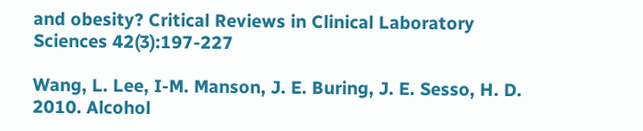and obesity? Critical Reviews in Clinical Laboratory Sciences 42(3):197-227

Wang, L. Lee, I-M. Manson, J. E. Buring, J. E. Sesso, H. D. 2010. Alcohol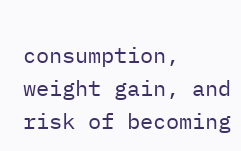consumption, weight gain, and risk of becoming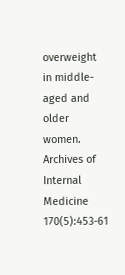overweight in middle-aged and older women. Archives of Internal Medicine 170(5):453-61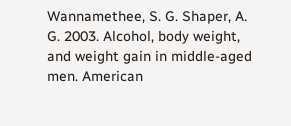Wannamethee, S. G. Shaper, A. G. 2003. Alcohol, body weight, and weight gain in middle-aged men. American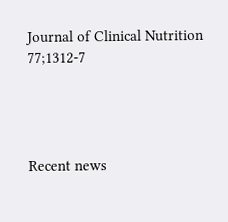Journal of Clinical Nutrition 77;1312-7




Recent news